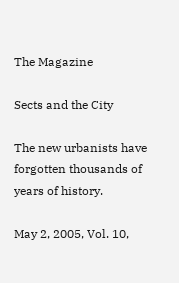The Magazine

Sects and the City

The new urbanists have forgotten thousands of years of history.

May 2, 2005, Vol. 10,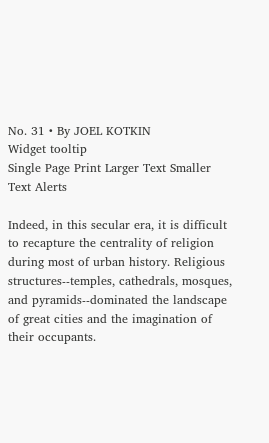No. 31 • By JOEL KOTKIN
Widget tooltip
Single Page Print Larger Text Smaller Text Alerts

Indeed, in this secular era, it is difficult to recapture the centrality of religion during most of urban history. Religious structures--temples, cathedrals, mosques, and pyramids--dominated the landscape of great cities and the imagination of their occupants.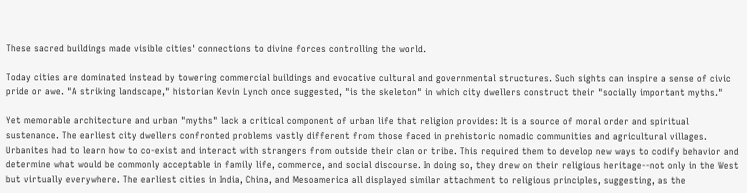These sacred buildings made visible cities' connections to divine forces controlling the world.

Today cities are dominated instead by towering commercial buildings and evocative cultural and governmental structures. Such sights can inspire a sense of civic pride or awe. "A striking landscape," historian Kevin Lynch once suggested, "is the skeleton" in which city dwellers construct their "socially important myths."

Yet memorable architecture and urban "myths" lack a critical component of urban life that religion provides: It is a source of moral order and spiritual sustenance. The earliest city dwellers confronted problems vastly different from those faced in prehistoric nomadic communities and agricultural villages. Urbanites had to learn how to co-exist and interact with strangers from outside their clan or tribe. This required them to develop new ways to codify behavior and determine what would be commonly acceptable in family life, commerce, and social discourse. In doing so, they drew on their religious heritage--not only in the West but virtually everywhere. The earliest cities in India, China, and Mesoamerica all displayed similar attachment to religious principles, suggesting, as the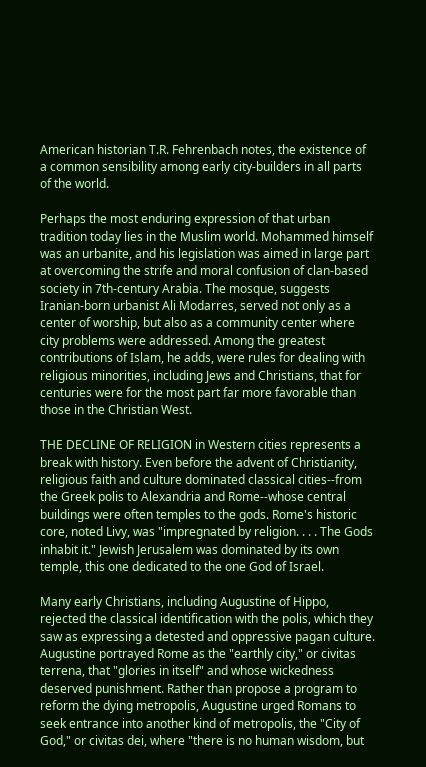American historian T.R. Fehrenbach notes, the existence of a common sensibility among early city-builders in all parts of the world.

Perhaps the most enduring expression of that urban tradition today lies in the Muslim world. Mohammed himself was an urbanite, and his legislation was aimed in large part at overcoming the strife and moral confusion of clan-based society in 7th-century Arabia. The mosque, suggests Iranian-born urbanist Ali Modarres, served not only as a center of worship, but also as a community center where city problems were addressed. Among the greatest contributions of Islam, he adds, were rules for dealing with religious minorities, including Jews and Christians, that for centuries were for the most part far more favorable than those in the Christian West.

THE DECLINE OF RELIGION in Western cities represents a break with history. Even before the advent of Christianity, religious faith and culture dominated classical cities--from the Greek polis to Alexandria and Rome--whose central buildings were often temples to the gods. Rome's historic core, noted Livy, was "impregnated by religion. . . . The Gods inhabit it." Jewish Jerusalem was dominated by its own temple, this one dedicated to the one God of Israel.

Many early Christians, including Augustine of Hippo, rejected the classical identification with the polis, which they saw as expressing a detested and oppressive pagan culture. Augustine portrayed Rome as the "earthly city," or civitas terrena, that "glories in itself" and whose wickedness deserved punishment. Rather than propose a program to reform the dying metropolis, Augustine urged Romans to seek entrance into another kind of metropolis, the "City of God," or civitas dei, where "there is no human wisdom, but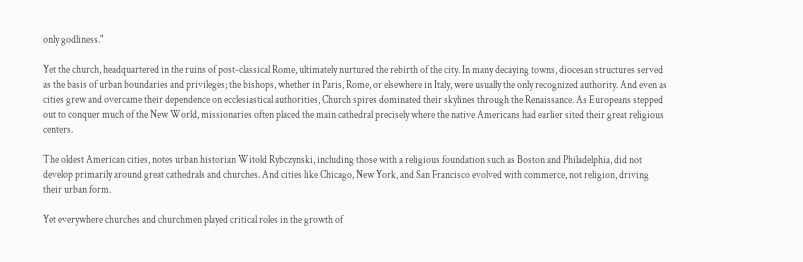only godliness."

Yet the church, headquartered in the ruins of post-classical Rome, ultimately nurtured the rebirth of the city. In many decaying towns, diocesan structures served as the basis of urban boundaries and privileges; the bishops, whether in Paris, Rome, or elsewhere in Italy, were usually the only recognized authority. And even as cities grew and overcame their dependence on ecclesiastical authorities, Church spires dominated their skylines through the Renaissance. As Europeans stepped out to conquer much of the New World, missionaries often placed the main cathedral precisely where the native Americans had earlier sited their great religious centers.

The oldest American cities, notes urban historian Witold Rybczynski, including those with a religious foundation such as Boston and Philadelphia, did not develop primarily around great cathedrals and churches. And cities like Chicago, New York, and San Francisco evolved with commerce, not religion, driving their urban form.

Yet everywhere churches and churchmen played critical roles in the growth of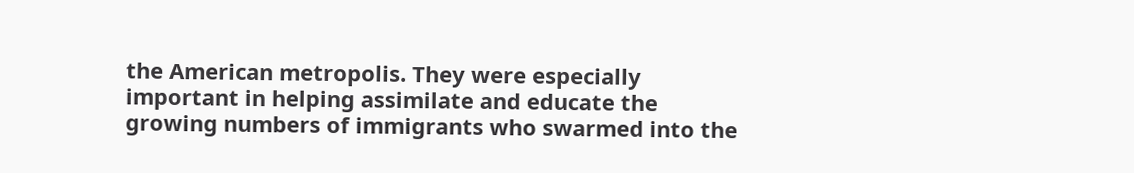the American metropolis. They were especially important in helping assimilate and educate the growing numbers of immigrants who swarmed into the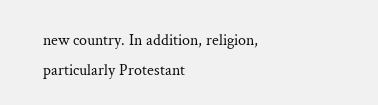new country. In addition, religion, particularly Protestant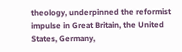theology, underpinned the reformist impulse in Great Britain, the United States, Germany,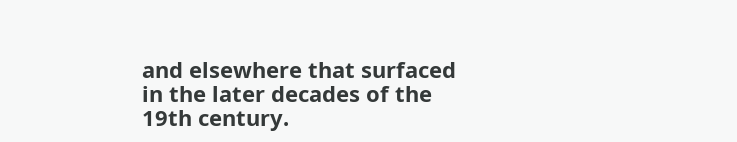and elsewhere that surfaced in the later decades of the 19th century.